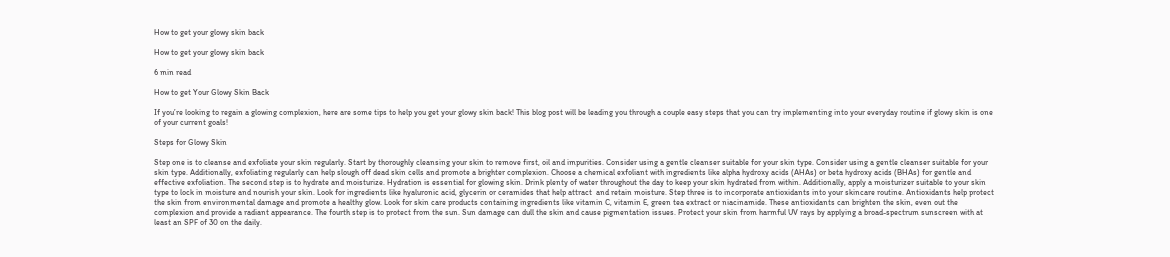How to get your glowy skin back

How to get your glowy skin back

6 min read

How to get Your Glowy Skin Back

If you’re looking to regain a glowing complexion, here are some tips to help you get your glowy skin back! This blog post will be leading you through a couple easy steps that you can try implementing into your everyday routine if glowy skin is one of your current goals!

Steps for Glowy Skin

Step one is to cleanse and exfoliate your skin regularly. Start by thoroughly cleansing your skin to remove first, oil and impurities. Consider using a gentle cleanser suitable for your skin type. Consider using a gentle cleanser suitable for your skin type. Additionally, exfoliating regularly can help slough off dead skin cells and promote a brighter complexion. Choose a chemical exfoliant with ingredients like alpha hydroxy acids (AHAs) or beta hydroxy acids (BHAs) for gentle and effective exfoliation. The second step is to hydrate and moisturize. Hydration is essential for glowing skin. Drink plenty of water throughout the day to keep your skin hydrated from within. Additionally, apply a moisturizer suitable to your skin type to lock in moisture and nourish your skin. Look for ingredients like hyaluronic acid, glycerin or ceramides that help attract  and retain moisture. Step three is to incorporate antioxidants into your skincare routine. Antioxidants help protect the skin from environmental damage and promote a healthy glow. Look for skin care products containing ingredients like vitamin C, vitamin E, green tea extract or niacinamide. These antioxidants can brighten the skin, even out the complexion and provide a radiant appearance. The fourth step is to protect from the sun. Sun damage can dull the skin and cause pigmentation issues. Protect your skin from harmful UV rays by applying a broad-spectrum sunscreen with at least an SPF of 30 on the daily.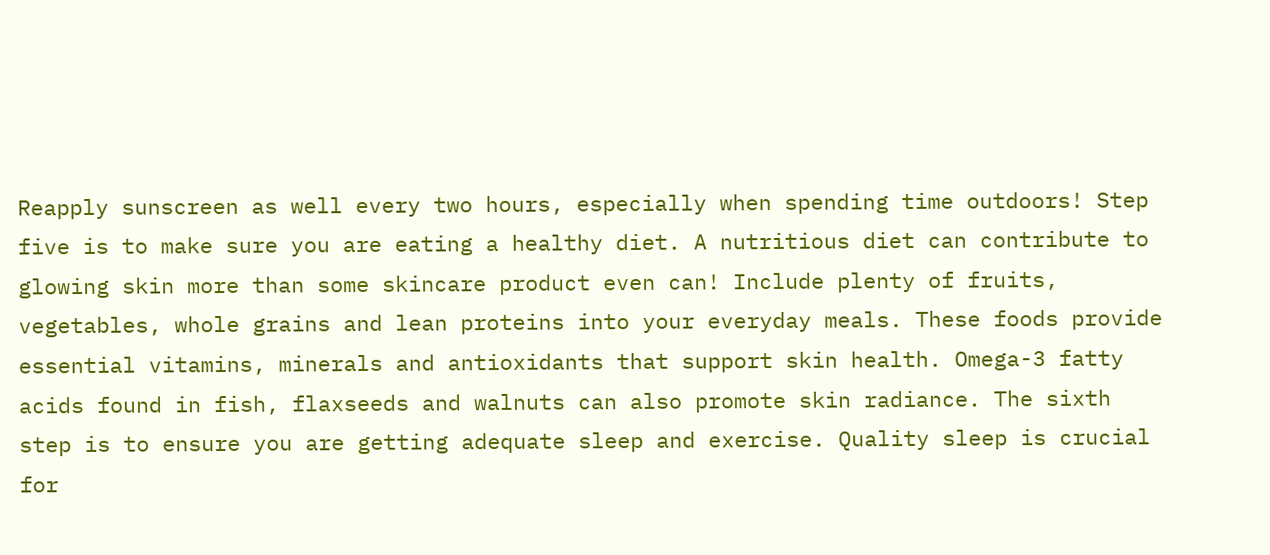Reapply sunscreen as well every two hours, especially when spending time outdoors! Step five is to make sure you are eating a healthy diet. A nutritious diet can contribute to glowing skin more than some skincare product even can! Include plenty of fruits, vegetables, whole grains and lean proteins into your everyday meals. These foods provide essential vitamins, minerals and antioxidants that support skin health. Omega-3 fatty acids found in fish, flaxseeds and walnuts can also promote skin radiance. The sixth step is to ensure you are getting adequate sleep and exercise. Quality sleep is crucial for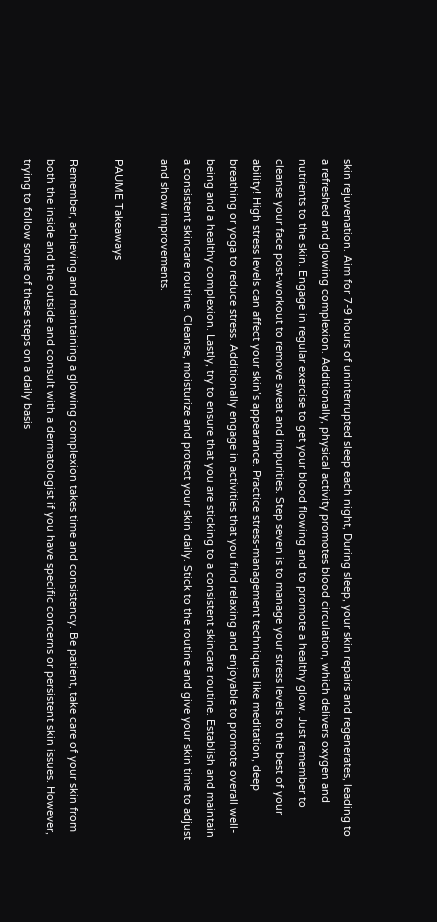skin rejuvenation. Aim for 7-9 hours of uninterrupted sleep each night, During sleep, your skin repairs and regenerates, leading to a refreshed and glowing complexion. Additionally, physical activity promotes blood circulation, which delivers oxygen and nutrients to the skin. Engage in regular exercise to get your blood flowing and to promote a healthy glow. Just remember to cleanse your face post-workout to remove sweat and impurities. Step seven is to manage your stress levels to the best of your ability! High stress levels can affect your skin’s appearance. Practice stress-management techniques like meditation, deep breathing or yoga to reduce stress. Additionally engage in activities that you find relaxing and enjoyable to promote overall well-being and a healthy complexion. Lastly, try to ensure that you are sticking to a consistent skincare routine. Establish and maintain a consistent skincare routine. Cleanse, moisturize and protect your skin daily. Stick to the routine and give your skin time to adjust and show improvements.

PAUME Takeaways

Remember, achieving and maintaining a glowing complexion takes time and consistency. Be patient, take care of your skin from both the inside and the outside and consult with a dermatologist if you have specific concerns or persistent skin issues. However, trying to follow some of these steps on a daily basis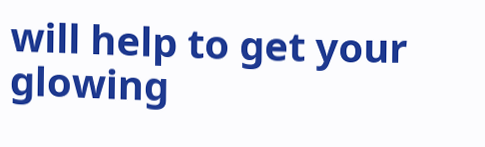will help to get your glowing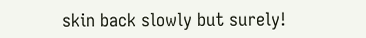skin back slowly but surely!